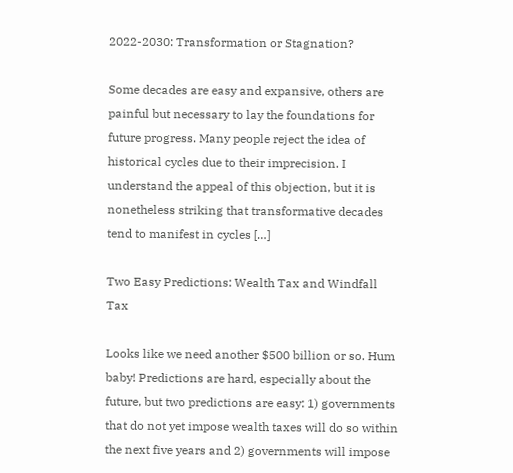2022-2030: Transformation or Stagnation?

Some decades are easy and expansive, others are painful but necessary to lay the foundations for future progress. Many people reject the idea of historical cycles due to their imprecision. I understand the appeal of this objection, but it is nonetheless striking that transformative decades tend to manifest in cycles […]

Two Easy Predictions: Wealth Tax and Windfall Tax

Looks like we need another $500 billion or so. Hum baby! Predictions are hard, especially about the future, but two predictions are easy: 1) governments that do not yet impose wealth taxes will do so within the next five years and 2) governments will impose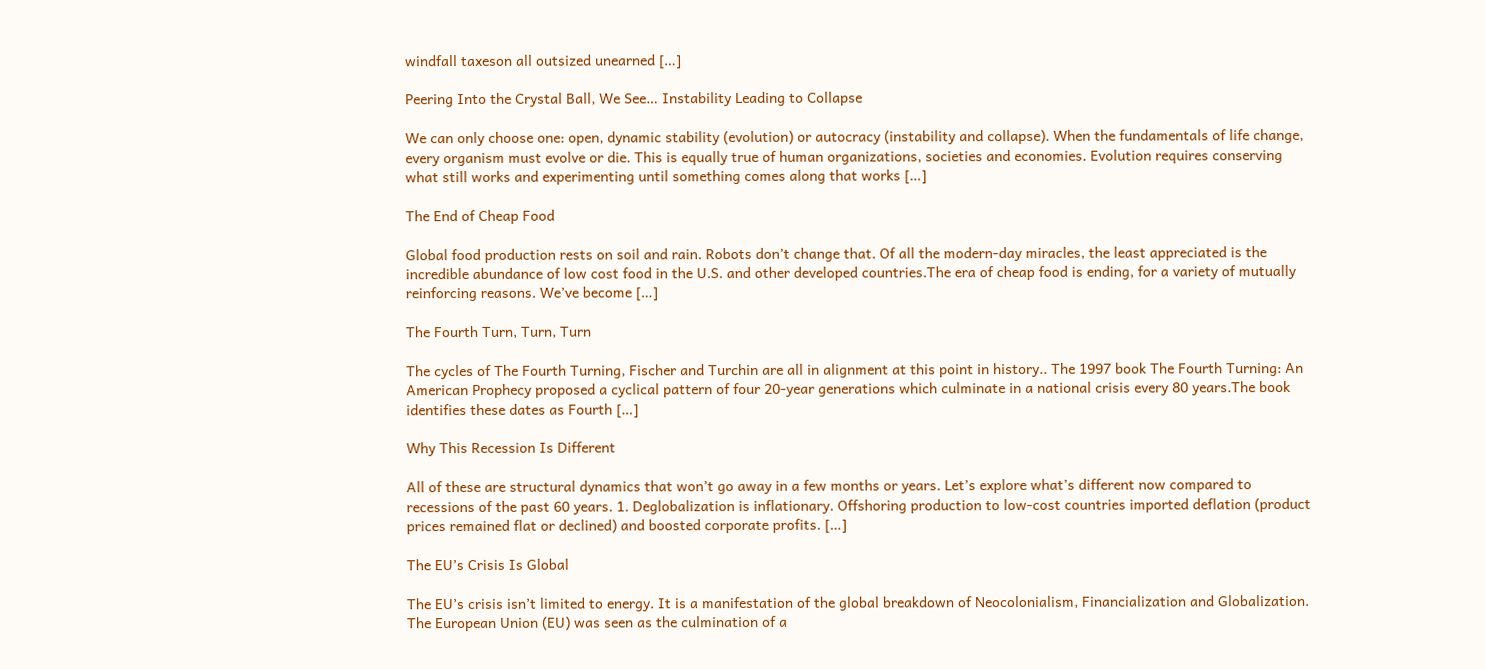windfall taxeson all outsized unearned […]

Peering Into the Crystal Ball, We See… Instability Leading to Collapse

We can only choose one: open, dynamic stability (evolution) or autocracy (instability and collapse). When the fundamentals of life change, every organism must evolve or die. This is equally true of human organizations, societies and economies. Evolution requires conserving what still works and experimenting until something comes along that works […]

The End of Cheap Food

Global food production rests on soil and rain. Robots don’t change that. Of all the modern-day miracles, the least appreciated is the incredible abundance of low cost food in the U.S. and other developed countries.The era of cheap food is ending, for a variety of mutually reinforcing reasons. We’ve become […]

The Fourth Turn, Turn, Turn

The cycles of The Fourth Turning, Fischer and Turchin are all in alignment at this point in history.. The 1997 book The Fourth Turning: An American Prophecy proposed a cyclical pattern of four 20-year generations which culminate in a national crisis every 80 years.The book identifies these dates as Fourth […]

Why This Recession Is Different

All of these are structural dynamics that won’t go away in a few months or years. Let’s explore what’s different now compared to recessions of the past 60 years. 1. Deglobalization is inflationary. Offshoring production to low-cost countries imported deflation (product prices remained flat or declined) and boosted corporate profits. […]

The EU’s Crisis Is Global

The EU’s crisis isn’t limited to energy. It is a manifestation of the global breakdown of Neocolonialism, Financialization and Globalization. The European Union (EU) was seen as the culmination of a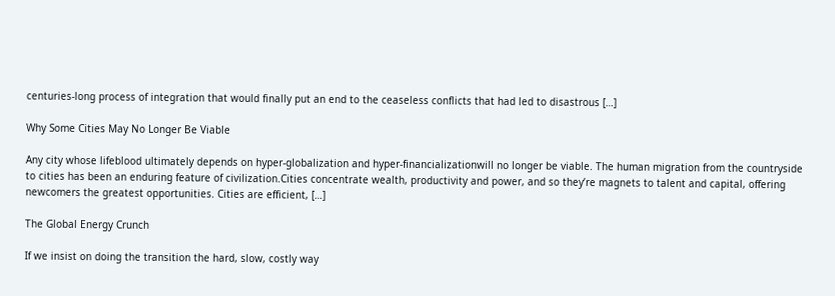centuries-long process of integration that would finally put an end to the ceaseless conflicts that had led to disastrous […]

Why Some Cities May No Longer Be Viable

Any city whose lifeblood ultimately depends on hyper-globalization and hyper-financializationwill no longer be viable. The human migration from the countryside to cities has been an enduring feature of civilization.Cities concentrate wealth, productivity and power, and so they’re magnets to talent and capital, offering newcomers the greatest opportunities. Cities are efficient, […]

The Global Energy Crunch

If we insist on doing the transition the hard, slow, costly way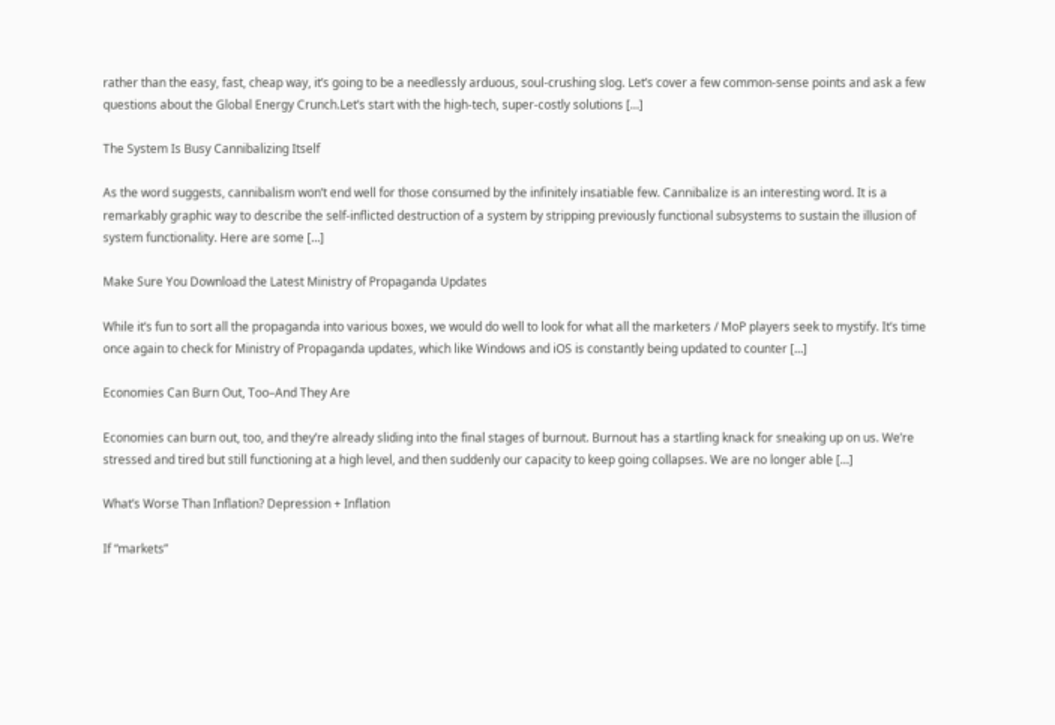rather than the easy, fast, cheap way, it’s going to be a needlessly arduous, soul-crushing slog. Let’s cover a few common-sense points and ask a few questions about the Global Energy Crunch.Let’s start with the high-tech, super-costly solutions […]

The System Is Busy Cannibalizing Itself

As the word suggests, cannibalism won’t end well for those consumed by the infinitely insatiable few. Cannibalize is an interesting word. It is a remarkably graphic way to describe the self-inflicted destruction of a system by stripping previously functional subsystems to sustain the illusion of system functionality. Here are some […]

Make Sure You Download the Latest Ministry of Propaganda Updates

While it’s fun to sort all the propaganda into various boxes, we would do well to look for what all the marketers / MoP players seek to mystify. It’s time once again to check for Ministry of Propaganda updates, which like Windows and iOS is constantly being updated to counter […]

Economies Can Burn Out, Too–And They Are

Economies can burn out, too, and they’re already sliding into the final stages of burnout. Burnout has a startling knack for sneaking up on us. We’re stressed and tired but still functioning at a high level, and then suddenly our capacity to keep going collapses. We are no longer able […]

What’s Worse Than Inflation? Depression + Inflation

If “markets”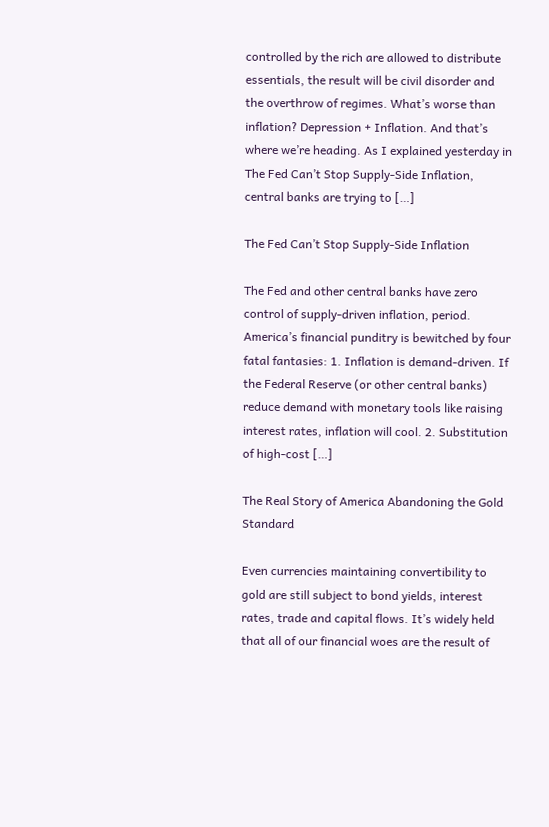controlled by the rich are allowed to distribute essentials, the result will be civil disorder and the overthrow of regimes. What’s worse than inflation? Depression + Inflation. And that’s where we’re heading. As I explained yesterday in The Fed Can’t Stop Supply-Side Inflation, central banks are trying to […]

The Fed Can’t Stop Supply-Side Inflation

The Fed and other central banks have zero control of supply-driven inflation, period. America’s financial punditry is bewitched by four fatal fantasies: 1. Inflation is demand-driven. If the Federal Reserve (or other central banks) reduce demand with monetary tools like raising interest rates, inflation will cool. 2. Substitution of high-cost […]

The Real Story of America Abandoning the Gold Standard

Even currencies maintaining convertibility to gold are still subject to bond yields, interest rates, trade and capital flows. It’s widely held that all of our financial woes are the result of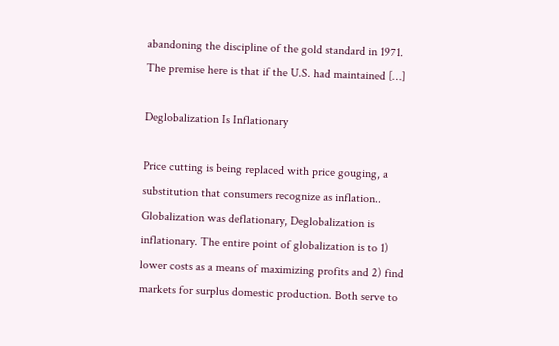abandoning the discipline of the gold standard in 1971. The premise here is that if the U.S. had maintained […]

Deglobalization Is Inflationary

Price cutting is being replaced with price gouging, a substitution that consumers recognize as inflation.. Globalization was deflationary, Deglobalization is inflationary. The entire point of globalization is to 1) lower costs as a means of maximizing profits and 2) find markets for surplus domestic production. Both serve to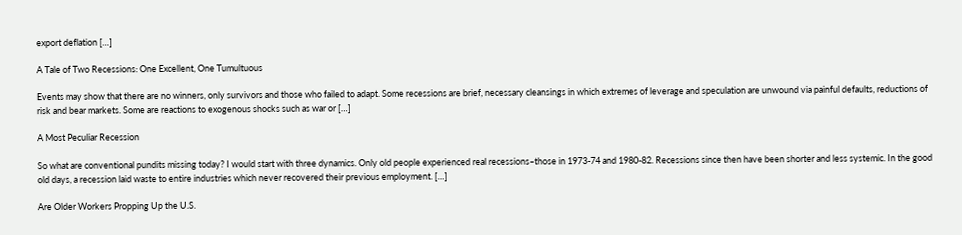export deflation […]

A Tale of Two Recessions: One Excellent, One Tumultuous

Events may show that there are no winners, only survivors and those who failed to adapt. Some recessions are brief, necessary cleansings in which extremes of leverage and speculation are unwound via painful defaults, reductions of risk and bear markets. Some are reactions to exogenous shocks such as war or […]

A Most Peculiar Recession

So what are conventional pundits missing today? I would start with three dynamics. Only old people experienced real recessions–those in 1973-74 and 1980-82. Recessions since then have been shorter and less systemic. In the good old days, a recession laid waste to entire industries which never recovered their previous employment. […]

Are Older Workers Propping Up the U.S.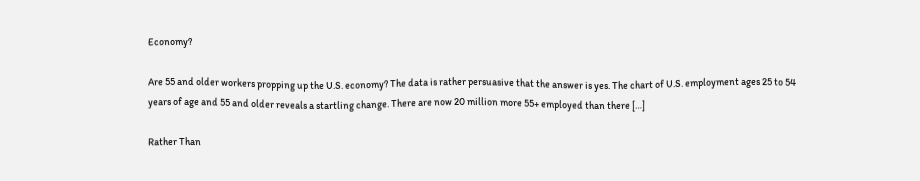Economy?

Are 55 and older workers propping up the U.S. economy? The data is rather persuasive that the answer is yes. The chart of U.S. employment ages 25 to 54 years of age and 55 and older reveals a startling change. There are now 20 million more 55+ employed than there […]

Rather Than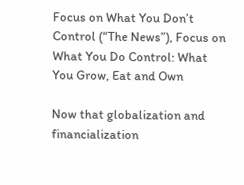Focus on What You Don’t Control (“The News”), Focus on What You Do Control: What You Grow, Eat and Own

Now that globalization and financialization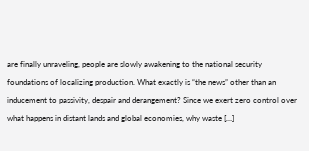are finally unraveling, people are slowly awakening to the national security foundations of localizing production. What exactly is “the news” other than an inducement to passivity, despair and derangement? Since we exert zero control over what happens in distant lands and global economies, why waste […]